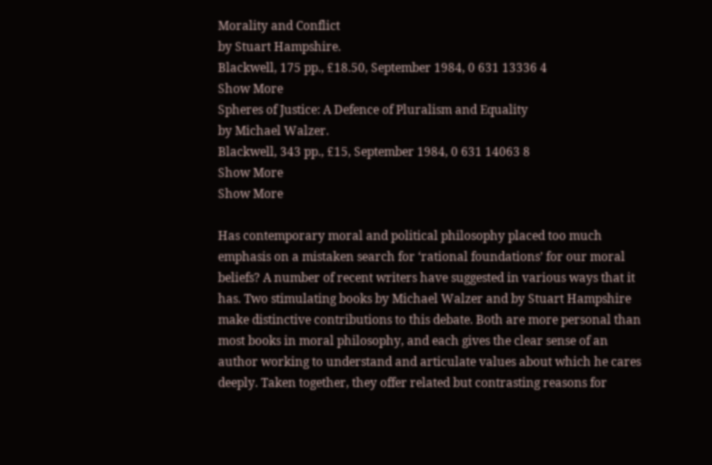Morality and Conflict
by Stuart Hampshire.
Blackwell, 175 pp., £18.50, September 1984, 0 631 13336 4
Show More
Spheres of Justice: A Defence of Pluralism and Equality
by Michael Walzer.
Blackwell, 343 pp., £15, September 1984, 0 631 14063 8
Show More
Show More

Has contemporary moral and political philosophy placed too much emphasis on a mistaken search for ‘rational foundations’ for our moral beliefs? A number of recent writers have suggested in various ways that it has. Two stimulating books by Michael Walzer and by Stuart Hampshire make distinctive contributions to this debate. Both are more personal than most books in moral philosophy, and each gives the clear sense of an author working to understand and articulate values about which he cares deeply. Taken together, they offer related but contrasting reasons for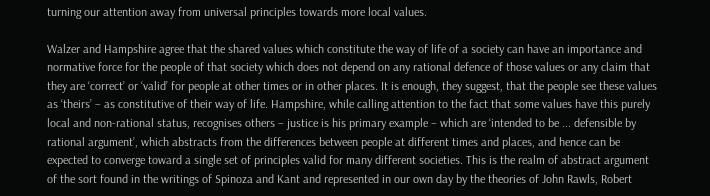turning our attention away from universal principles towards more local values.

Walzer and Hampshire agree that the shared values which constitute the way of life of a society can have an importance and normative force for the people of that society which does not depend on any rational defence of those values or any claim that they are ‘correct’ or ‘valid’ for people at other times or in other places. It is enough, they suggest, that the people see these values as ‘theirs’ – as constitutive of their way of life. Hampshire, while calling attention to the fact that some values have this purely local and non-rational status, recognises others – justice is his primary example – which are ‘intended to be ... defensible by rational argument’, which abstracts from the differences between people at different times and places, and hence can be expected to converge toward a single set of principles valid for many different societies. This is the realm of abstract argument of the sort found in the writings of Spinoza and Kant and represented in our own day by the theories of John Rawls, Robert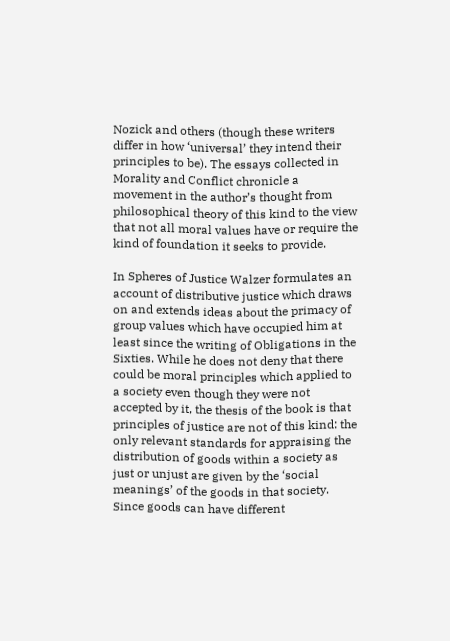Nozick and others (though these writers differ in how ‘universal’ they intend their principles to be). The essays collected in Morality and Conflict chronicle a movement in the author’s thought from philosophical theory of this kind to the view that not all moral values have or require the kind of foundation it seeks to provide.

In Spheres of Justice Walzer formulates an account of distributive justice which draws on and extends ideas about the primacy of group values which have occupied him at least since the writing of Obligations in the Sixties. While he does not deny that there could be moral principles which applied to a society even though they were not accepted by it, the thesis of the book is that principles of justice are not of this kind: the only relevant standards for appraising the distribution of goods within a society as just or unjust are given by the ‘social meanings’ of the goods in that society. Since goods can have different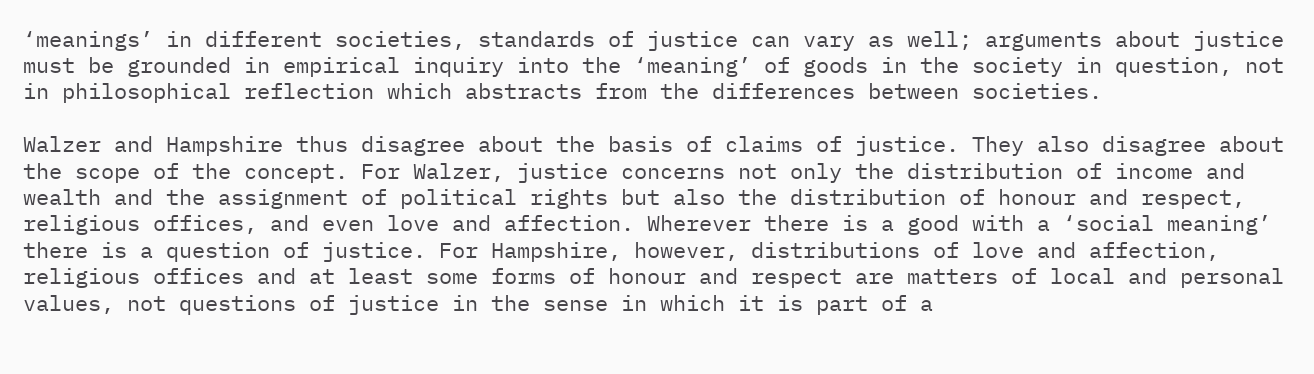‘meanings’ in different societies, standards of justice can vary as well; arguments about justice must be grounded in empirical inquiry into the ‘meaning’ of goods in the society in question, not in philosophical reflection which abstracts from the differences between societies.

Walzer and Hampshire thus disagree about the basis of claims of justice. They also disagree about the scope of the concept. For Walzer, justice concerns not only the distribution of income and wealth and the assignment of political rights but also the distribution of honour and respect, religious offices, and even love and affection. Wherever there is a good with a ‘social meaning’ there is a question of justice. For Hampshire, however, distributions of love and affection, religious offices and at least some forms of honour and respect are matters of local and personal values, not questions of justice in the sense in which it is part of a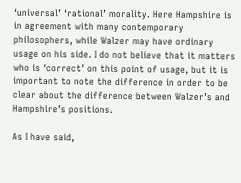‘universal’ ‘rational’ morality. Here Hampshire is in agreement with many contemporary philosophers, while Walzer may have ordinary usage on his side. I do not believe that it matters who is ‘correct’ on this point of usage, but it is important to note the difference in order to be clear about the difference between Walzer’s and Hampshire’s positions.

As I have said,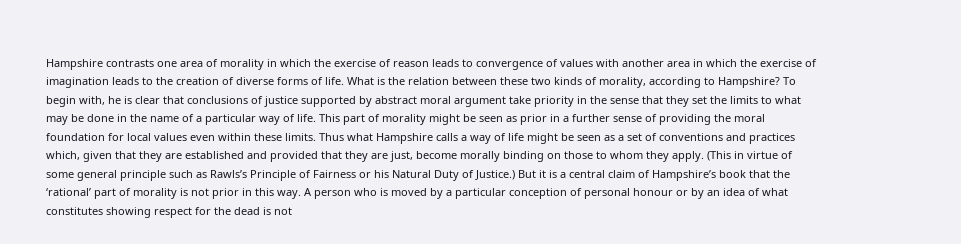Hampshire contrasts one area of morality in which the exercise of reason leads to convergence of values with another area in which the exercise of imagination leads to the creation of diverse forms of life. What is the relation between these two kinds of morality, according to Hampshire? To begin with, he is clear that conclusions of justice supported by abstract moral argument take priority in the sense that they set the limits to what may be done in the name of a particular way of life. This part of morality might be seen as prior in a further sense of providing the moral foundation for local values even within these limits. Thus what Hampshire calls a way of life might be seen as a set of conventions and practices which, given that they are established and provided that they are just, become morally binding on those to whom they apply. (This in virtue of some general principle such as Rawls’s Principle of Fairness or his Natural Duty of Justice.) But it is a central claim of Hampshire’s book that the ‘rational’ part of morality is not prior in this way. A person who is moved by a particular conception of personal honour or by an idea of what constitutes showing respect for the dead is not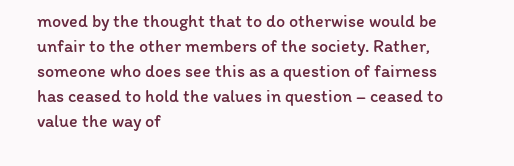moved by the thought that to do otherwise would be unfair to the other members of the society. Rather, someone who does see this as a question of fairness has ceased to hold the values in question – ceased to value the way of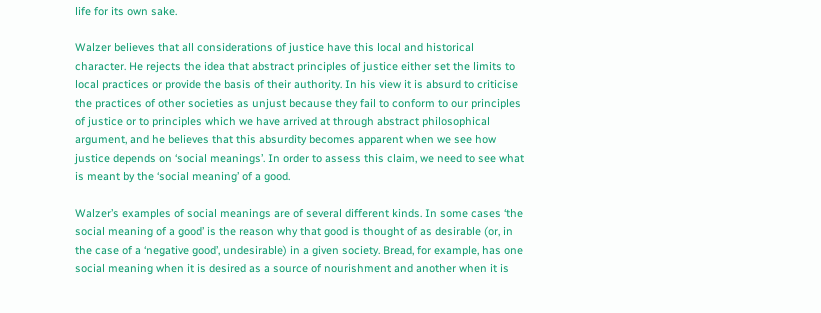life for its own sake.

Walzer believes that all considerations of justice have this local and historical character. He rejects the idea that abstract principles of justice either set the limits to local practices or provide the basis of their authority. In his view it is absurd to criticise the practices of other societies as unjust because they fail to conform to our principles of justice or to principles which we have arrived at through abstract philosophical argument, and he believes that this absurdity becomes apparent when we see how justice depends on ‘social meanings’. In order to assess this claim, we need to see what is meant by the ‘social meaning’ of a good.

Walzer’s examples of social meanings are of several different kinds. In some cases ‘the social meaning of a good’ is the reason why that good is thought of as desirable (or, in the case of a ‘negative good’, undesirable) in a given society. Bread, for example, has one social meaning when it is desired as a source of nourishment and another when it is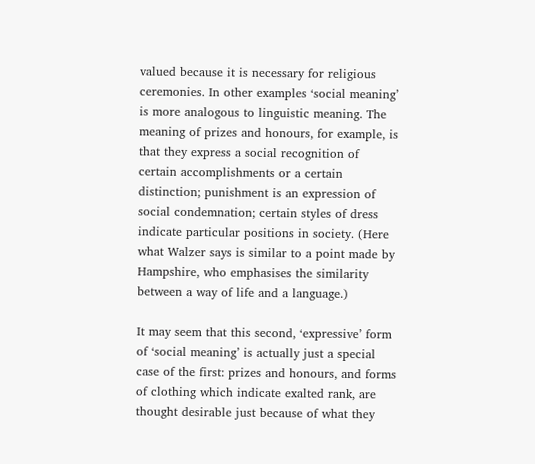valued because it is necessary for religious ceremonies. In other examples ‘social meaning’ is more analogous to linguistic meaning. The meaning of prizes and honours, for example, is that they express a social recognition of certain accomplishments or a certain distinction; punishment is an expression of social condemnation; certain styles of dress indicate particular positions in society. (Here what Walzer says is similar to a point made by Hampshire, who emphasises the similarity between a way of life and a language.)

It may seem that this second, ‘expressive’ form of ‘social meaning’ is actually just a special case of the first: prizes and honours, and forms of clothing which indicate exalted rank, are thought desirable just because of what they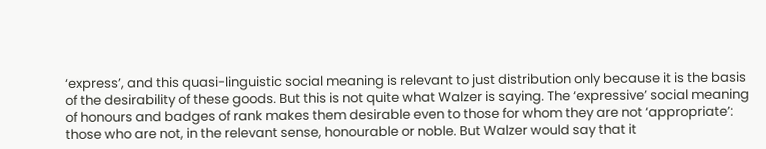‘express’, and this quasi-linguistic social meaning is relevant to just distribution only because it is the basis of the desirability of these goods. But this is not quite what Walzer is saying. The ‘expressive’ social meaning of honours and badges of rank makes them desirable even to those for whom they are not ‘appropriate’: those who are not, in the relevant sense, honourable or noble. But Walzer would say that it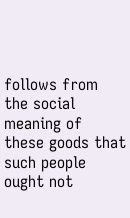follows from the social meaning of these goods that such people ought not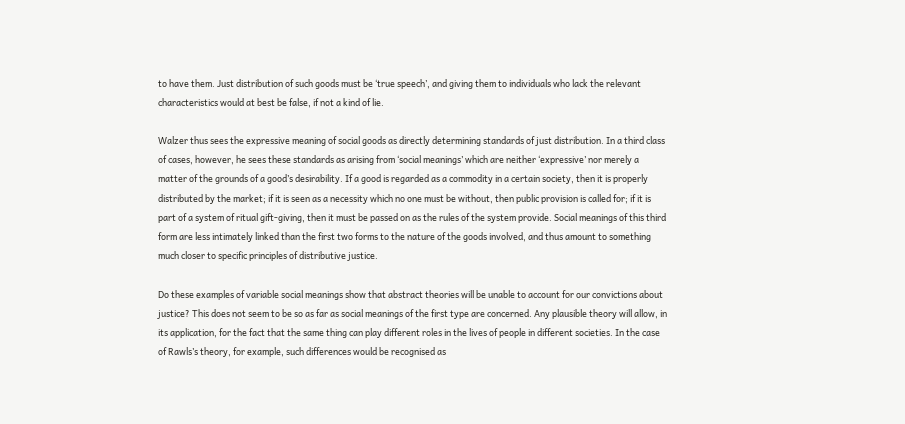to have them. Just distribution of such goods must be ‘true speech’, and giving them to individuals who lack the relevant characteristics would at best be false, if not a kind of lie.

Walzer thus sees the expressive meaning of social goods as directly determining standards of just distribution. In a third class of cases, however, he sees these standards as arising from ‘social meanings’ which are neither ‘expressive’ nor merely a matter of the grounds of a good’s desirability. If a good is regarded as a commodity in a certain society, then it is properly distributed by the market; if it is seen as a necessity which no one must be without, then public provision is called for; if it is part of a system of ritual gift-giving, then it must be passed on as the rules of the system provide. Social meanings of this third form are less intimately linked than the first two forms to the nature of the goods involved, and thus amount to something much closer to specific principles of distributive justice.

Do these examples of variable social meanings show that abstract theories will be unable to account for our convictions about justice? This does not seem to be so as far as social meanings of the first type are concerned. Any plausible theory will allow, in its application, for the fact that the same thing can play different roles in the lives of people in different societies. In the case of Rawls’s theory, for example, such differences would be recognised as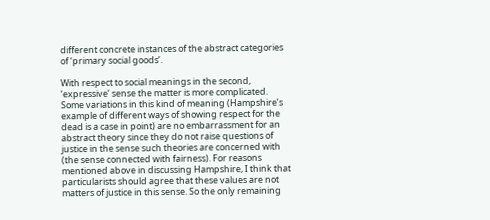different concrete instances of the abstract categories of ‘primary social goods’.

With respect to social meanings in the second, ‘expressive’ sense the matter is more complicated. Some variations in this kind of meaning (Hampshire’s example of different ways of showing respect for the dead is a case in point) are no embarrassment for an abstract theory since they do not raise questions of justice in the sense such theories are concerned with (the sense connected with fairness). For reasons mentioned above in discussing Hampshire, I think that particularists should agree that these values are not matters of justice in this sense. So the only remaining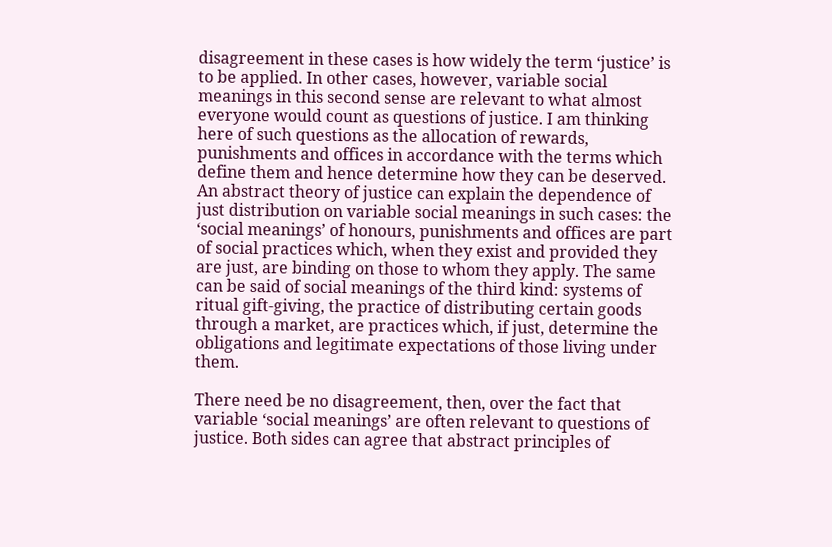disagreement in these cases is how widely the term ‘justice’ is to be applied. In other cases, however, variable social meanings in this second sense are relevant to what almost everyone would count as questions of justice. I am thinking here of such questions as the allocation of rewards, punishments and offices in accordance with the terms which define them and hence determine how they can be deserved. An abstract theory of justice can explain the dependence of just distribution on variable social meanings in such cases: the ‘social meanings’ of honours, punishments and offices are part of social practices which, when they exist and provided they are just, are binding on those to whom they apply. The same can be said of social meanings of the third kind: systems of ritual gift-giving, the practice of distributing certain goods through a market, are practices which, if just, determine the obligations and legitimate expectations of those living under them.

There need be no disagreement, then, over the fact that variable ‘social meanings’ are often relevant to questions of justice. Both sides can agree that abstract principles of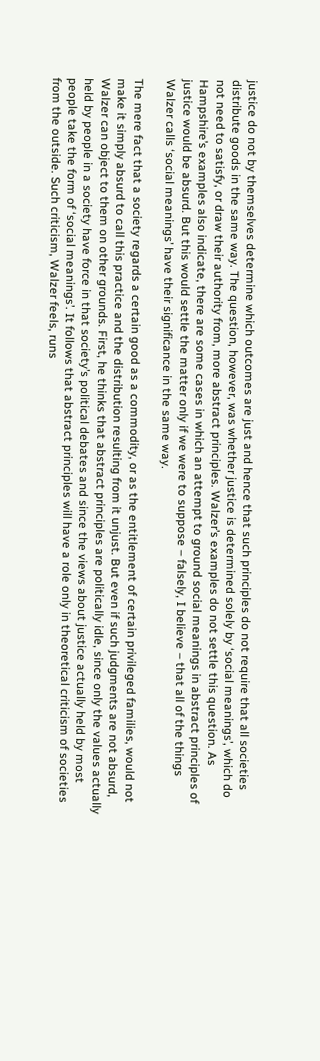justice do not by themselves determine which outcomes are just and hence that such principles do not require that all societies distribute goods in the same way. The question, however, was whether justice is determined solely by ‘social meanings’, which do not need to satisfy, or draw their authority from, more abstract principles. Walzer’s examples do not settle this question. As Hampshire’s examples also indicate, there are some cases in which an attempt to ground social meanings in abstract principles of justice would be absurd. But this would settle the matter only if we were to suppose – falsely, I believe – that all of the things Walzer calls ‘social meanings’ have their significance in the same way.

The mere fact that a society regards a certain good as a commodity, or as the entitlement of certain privileged families, would not make it simply absurd to call this practice and the distribution resulting from it unjust. But even if such judgments are not absurd, Walzer can object to them on other grounds. First, he thinks that abstract principles are politically idle, since only the values actually held by people in a society have force in that society’s political debates and since the views about justice actually held by most people take the form of ‘social meanings’. It follows that abstract principles will have a role only in theoretical criticism of societies from the outside. Such criticism, Walzer feels, runs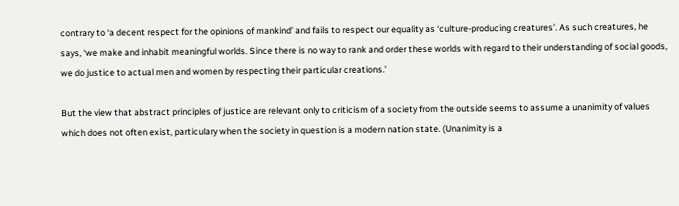contrary to ‘a decent respect for the opinions of mankind’ and fails to respect our equality as ‘culture-producing creatures’. As such creatures, he says, ‘we make and inhabit meaningful worlds. Since there is no way to rank and order these worlds with regard to their understanding of social goods, we do justice to actual men and women by respecting their particular creations.’

But the view that abstract principles of justice are relevant only to criticism of a society from the outside seems to assume a unanimity of values which does not often exist, particulary when the society in question is a modern nation state. (Unanimity is a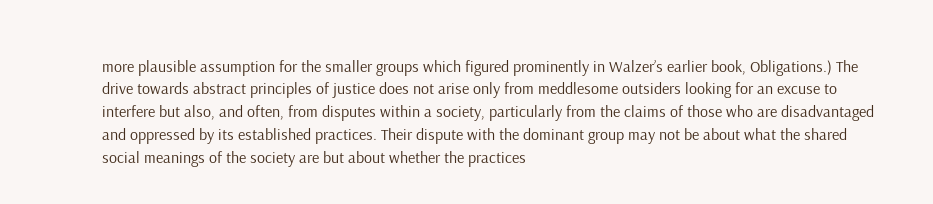more plausible assumption for the smaller groups which figured prominently in Walzer’s earlier book, Obligations.) The drive towards abstract principles of justice does not arise only from meddlesome outsiders looking for an excuse to interfere but also, and often, from disputes within a society, particularly from the claims of those who are disadvantaged and oppressed by its established practices. Their dispute with the dominant group may not be about what the shared social meanings of the society are but about whether the practices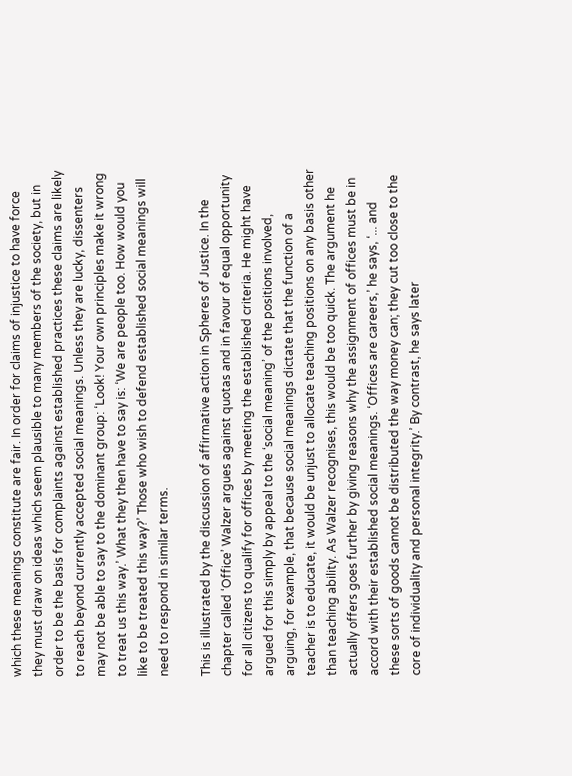which these meanings constitute are fair. In order for claims of injustice to have force they must draw on ideas which seem plausible to many members of the society, but in order to be the basis for complaints against established practices these claims are likely to reach beyond currently accepted social meanings. Unless they are lucky, dissenters may not be able to say to the dominant group: ‘Look! Your own principles make it wrong to treat us this way.’ What they then have to say is: ‘We are people too. How would you like to be treated this way?’ Those who wish to defend established social meanings will need to respond in similar terms.

This is illustrated by the discussion of affirmative action in Spheres of Justice. In the chapter called ‘Office’ Walzer argues against quotas and in favour of equal opportunity for all citizens to qualify for offices by meeting the established criteria. He might have argued for this simply by appeal to the ‘social meaning’ of the positions involved, arguing, for example, that because social meanings dictate that the function of a teacher is to educate, it would be unjust to allocate teaching positions on any basis other than teaching ability. As Walzer recognises, this would be too quick. The argument he actually offers goes further by giving reasons why the assignment of offices must be in accord with their established social meanings. ‘Offices are careers,’ he says, ‘... and these sorts of goods cannot be distributed the way money can; they cut too close to the core of individuality and personal integrity.’ By contrast, he says later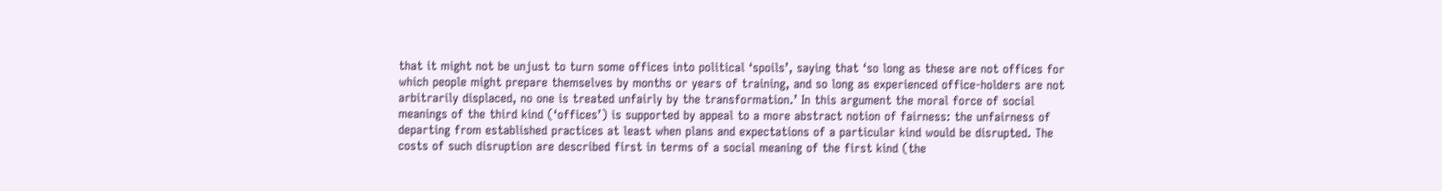that it might not be unjust to turn some offices into political ‘spoils’, saying that ‘so long as these are not offices for which people might prepare themselves by months or years of training, and so long as experienced office-holders are not arbitrarily displaced, no one is treated unfairly by the transformation.’ In this argument the moral force of social meanings of the third kind (‘offices’) is supported by appeal to a more abstract notion of fairness: the unfairness of departing from established practices at least when plans and expectations of a particular kind would be disrupted. The costs of such disruption are described first in terms of a social meaning of the first kind (the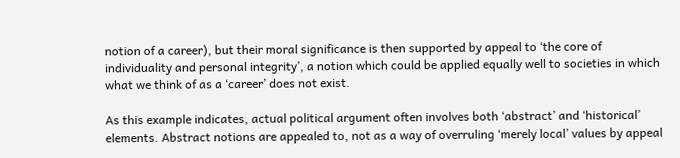notion of a career), but their moral significance is then supported by appeal to ‘the core of individuality and personal integrity’, a notion which could be applied equally well to societies in which what we think of as a ‘career’ does not exist.

As this example indicates, actual political argument often involves both ‘abstract’ and ‘historical’ elements. Abstract notions are appealed to, not as a way of overruling ‘merely local’ values by appeal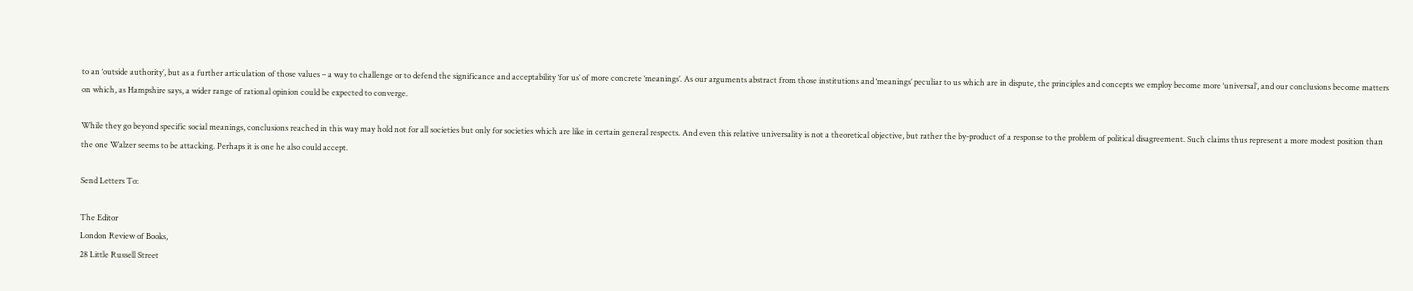to an ‘outside authority’, but as a further articulation of those values – a way to challenge or to defend the significance and acceptability ‘for us’ of more concrete ‘meanings’. As our arguments abstract from those institutions and ‘meanings’ peculiar to us which are in dispute, the principles and concepts we employ become more ‘universal’, and our conclusions become matters on which, as Hampshire says, a wider range of rational opinion could be expected to converge.

While they go beyond specific social meanings, conclusions reached in this way may hold not for all societies but only for societies which are like in certain general respects. And even this relative universality is not a theoretical objective, but rather the by-product of a response to the problem of political disagreement. Such claims thus represent a more modest position than the one Walzer seems to be attacking. Perhaps it is one he also could accept.

Send Letters To:

The Editor
London Review of Books,
28 Little Russell Street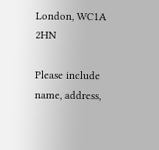London, WC1A 2HN

Please include name, address,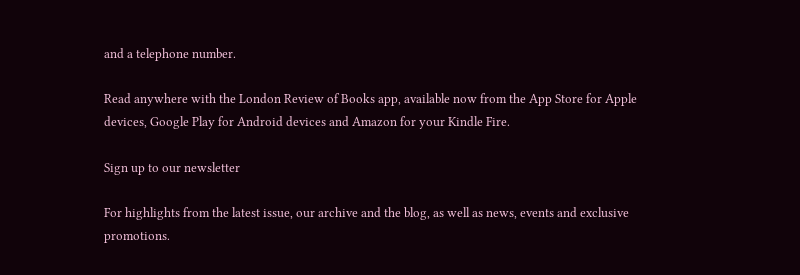and a telephone number.

Read anywhere with the London Review of Books app, available now from the App Store for Apple devices, Google Play for Android devices and Amazon for your Kindle Fire.

Sign up to our newsletter

For highlights from the latest issue, our archive and the blog, as well as news, events and exclusive promotions.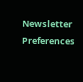Newsletter Preferences